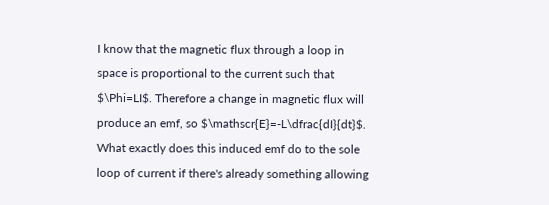I know that the magnetic flux through a loop in space is proportional to the current such that $\Phi=LI$. Therefore a change in magnetic flux will produce an emf, so $\mathscr{E}=-L\dfrac{dI}{dt}$. What exactly does this induced emf do to the sole loop of current if there's already something allowing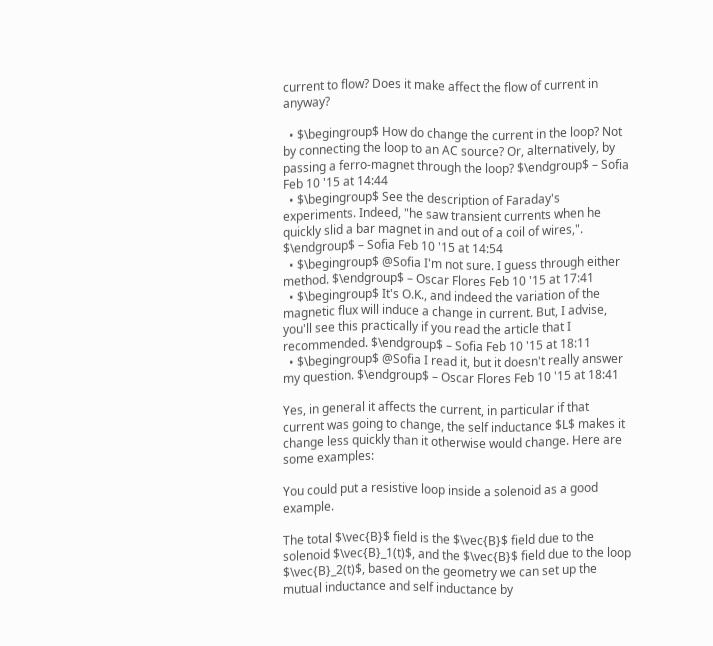current to flow? Does it make affect the flow of current in anyway?

  • $\begingroup$ How do change the current in the loop? Not by connecting the loop to an AC source? Or, alternatively, by passing a ferro-magnet through the loop? $\endgroup$ – Sofia Feb 10 '15 at 14:44
  • $\begingroup$ See the description of Faraday's experiments. Indeed, "he saw transient currents when he quickly slid a bar magnet in and out of a coil of wires,". $\endgroup$ – Sofia Feb 10 '15 at 14:54
  • $\begingroup$ @Sofia I'm not sure. I guess through either method. $\endgroup$ – Oscar Flores Feb 10 '15 at 17:41
  • $\begingroup$ It's O.K., and indeed the variation of the magnetic flux will induce a change in current. But, I advise, you'll see this practically if you read the article that I recommended. $\endgroup$ – Sofia Feb 10 '15 at 18:11
  • $\begingroup$ @Sofia I read it, but it doesn't really answer my question. $\endgroup$ – Oscar Flores Feb 10 '15 at 18:41

Yes, in general it affects the current, in particular if that current was going to change, the self inductance $L$ makes it change less quickly than it otherwise would change. Here are some examples:

You could put a resistive loop inside a solenoid as a good example.

The total $\vec{B}$ field is the $\vec{B}$ field due to the solenoid $\vec{B}_1(t)$, and the $\vec{B}$ field due to the loop $\vec{B}_2(t)$, based on the geometry we can set up the mutual inductance and self inductance by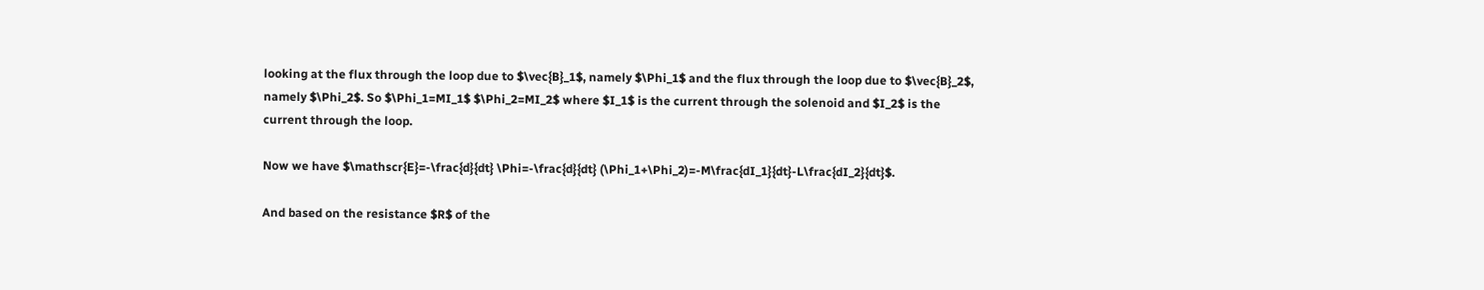looking at the flux through the loop due to $\vec{B}_1$, namely $\Phi_1$ and the flux through the loop due to $\vec{B}_2$, namely $\Phi_2$. So $\Phi_1=MI_1$ $\Phi_2=MI_2$ where $I_1$ is the current through the solenoid and $I_2$ is the current through the loop.

Now we have $\mathscr{E}=-\frac{d}{dt} \Phi=-\frac{d}{dt} (\Phi_1+\Phi_2)=-M\frac{dI_1}{dt}-L\frac{dI_2}{dt}$.

And based on the resistance $R$ of the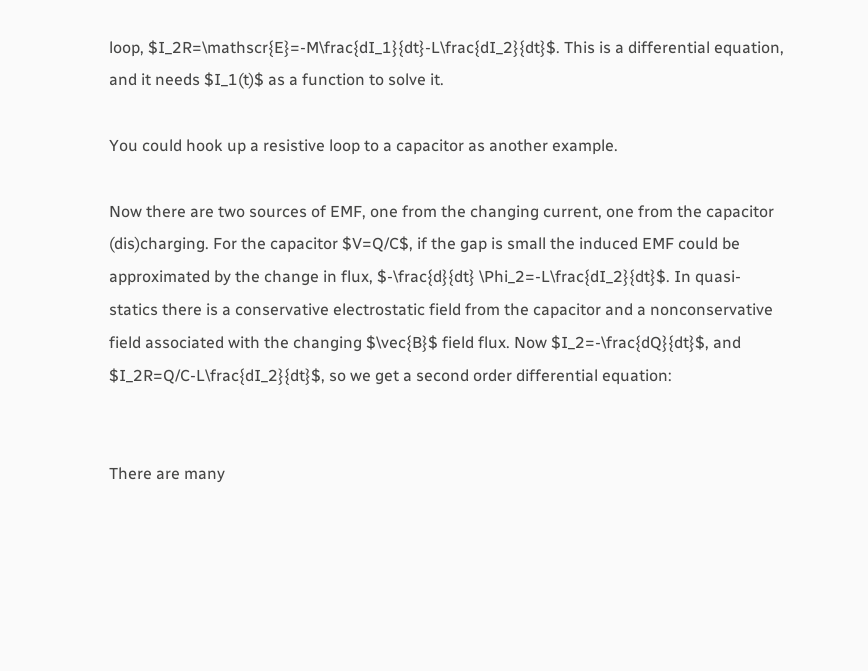loop, $I_2R=\mathscr{E}=-M\frac{dI_1}{dt}-L\frac{dI_2}{dt}$. This is a differential equation, and it needs $I_1(t)$ as a function to solve it.

You could hook up a resistive loop to a capacitor as another example.

Now there are two sources of EMF, one from the changing current, one from the capacitor (dis)charging. For the capacitor $V=Q/C$, if the gap is small the induced EMF could be approximated by the change in flux, $-\frac{d}{dt} \Phi_2=-L\frac{dI_2}{dt}$. In quasi-statics there is a conservative electrostatic field from the capacitor and a nonconservative field associated with the changing $\vec{B}$ field flux. Now $I_2=-\frac{dQ}{dt}$, and $I_2R=Q/C-L\frac{dI_2}{dt}$, so we get a second order differential equation:


There are many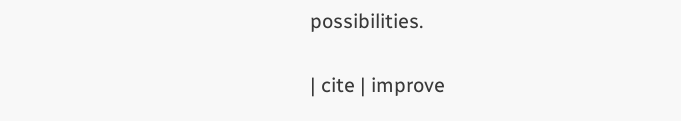possibilities.

| cite | improve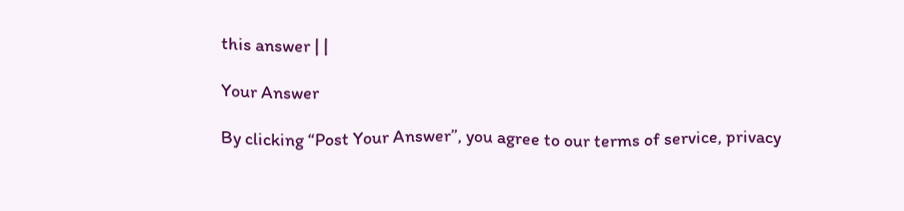this answer | |

Your Answer

By clicking “Post Your Answer”, you agree to our terms of service, privacy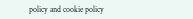policy and cookie policy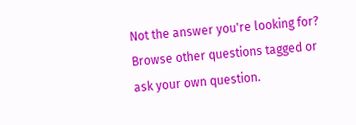Not the answer you're looking for? Browse other questions tagged or ask your own question.